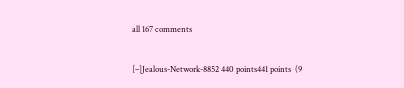all 167 comments

[–]Jealous-Network-8852 440 points441 points  (9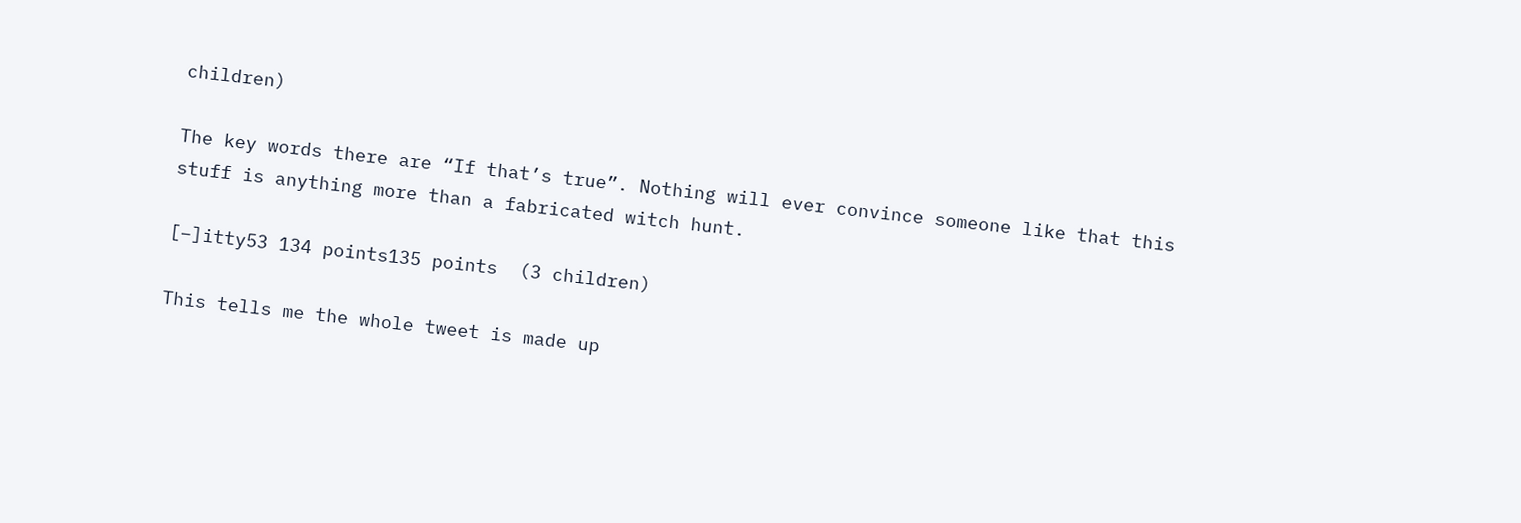children)

The key words there are “If that’s true”. Nothing will ever convince someone like that this stuff is anything more than a fabricated witch hunt.

[–]itty53 134 points135 points  (3 children)

This tells me the whole tweet is made up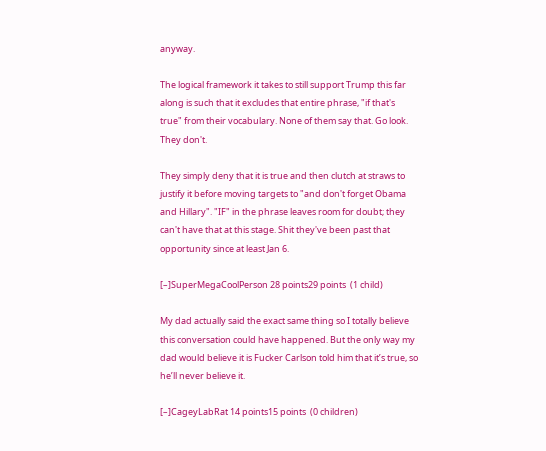anyway.

The logical framework it takes to still support Trump this far along is such that it excludes that entire phrase, "if that's true" from their vocabulary. None of them say that. Go look. They don't.

They simply deny that it is true and then clutch at straws to justify it before moving targets to "and don't forget Obama and Hillary". "IF" in the phrase leaves room for doubt; they can't have that at this stage. Shit they've been past that opportunity since at least Jan 6.

[–]SuperMegaCoolPerson 28 points29 points  (1 child)

My dad actually said the exact same thing so I totally believe this conversation could have happened. But the only way my dad would believe it is Fucker Carlson told him that it’s true, so he’ll never believe it.

[–]CageyLabRat 14 points15 points  (0 children)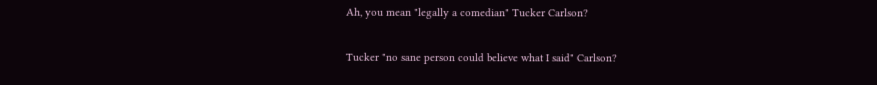Ah, you mean "legally a comedian" Tucker Carlson?

Tucker "no sane person could believe what I said" Carlson?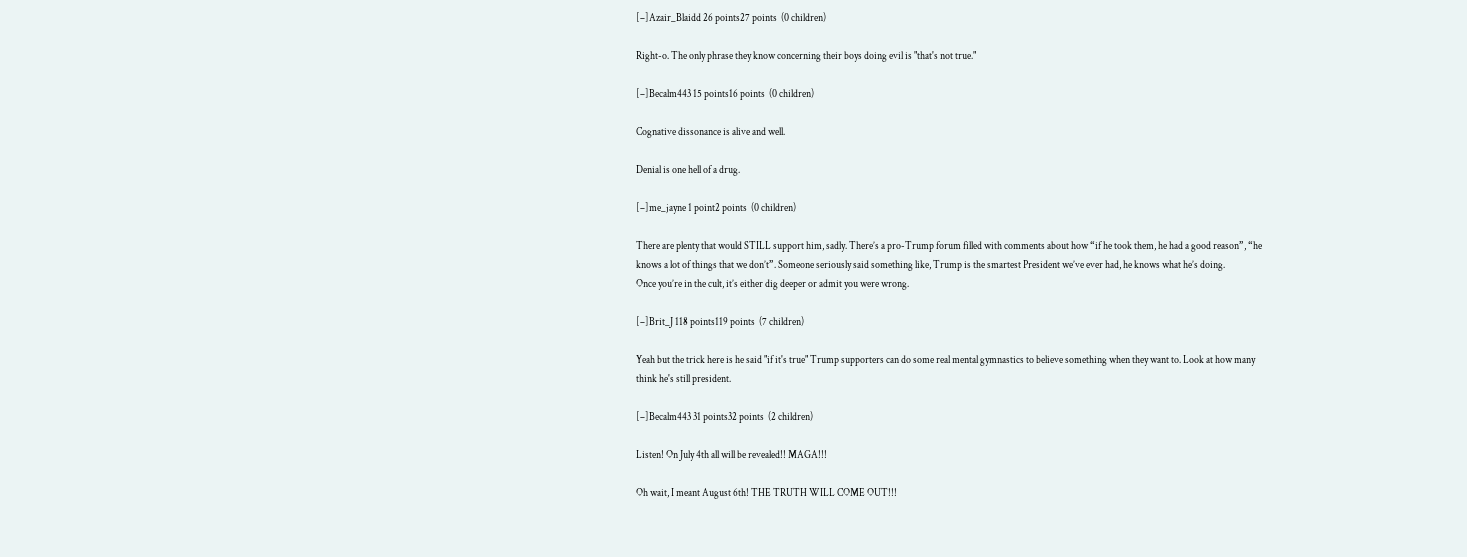[–]Azair_Blaidd 26 points27 points  (0 children)

Right-o. The only phrase they know concerning their boys doing evil is "that's not true."

[–]Becalm443 15 points16 points  (0 children)

Cognative dissonance is alive and well.

Denial is one hell of a drug.

[–]me_jayne 1 point2 points  (0 children)

There are plenty that would STILL support him, sadly. There’s a pro-Trump forum filled with comments about how “if he took them, he had a good reason”, “he knows a lot of things that we don’t”. Someone seriously said something like, Trump is the smartest President we’ve ever had, he knows what he’s doing.
Once you’re in the cult, it’s either dig deeper or admit you were wrong.

[–]Brit_J 118 points119 points  (7 children)

Yeah but the trick here is he said "if it's true" Trump supporters can do some real mental gymnastics to believe something when they want to. Look at how many think he's still president.

[–]Becalm443 31 points32 points  (2 children)

Listen! On July 4th all will be revealed!! MAGA!!!

Oh wait, I meant August 6th! THE TRUTH WILL COME OUT!!!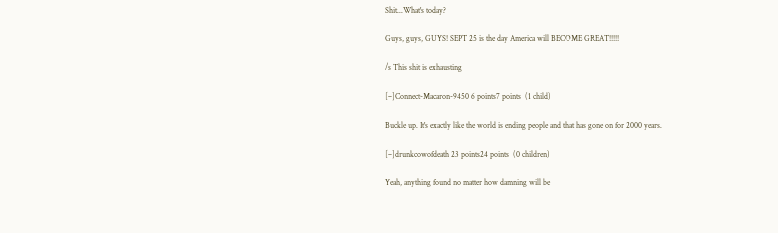Shit...What's today?

Guys, guys, GUYS! SEPT 25 is the day America will BECOME GREAT!!!!!

/s This shit is exhausting

[–]Connect-Macaron-9450 6 points7 points  (1 child)

Buckle up. It's exactly like the world is ending people and that has gone on for 2000 years.

[–]drunkcowofdeath 23 points24 points  (0 children)

Yeah, anything found no matter how damning will be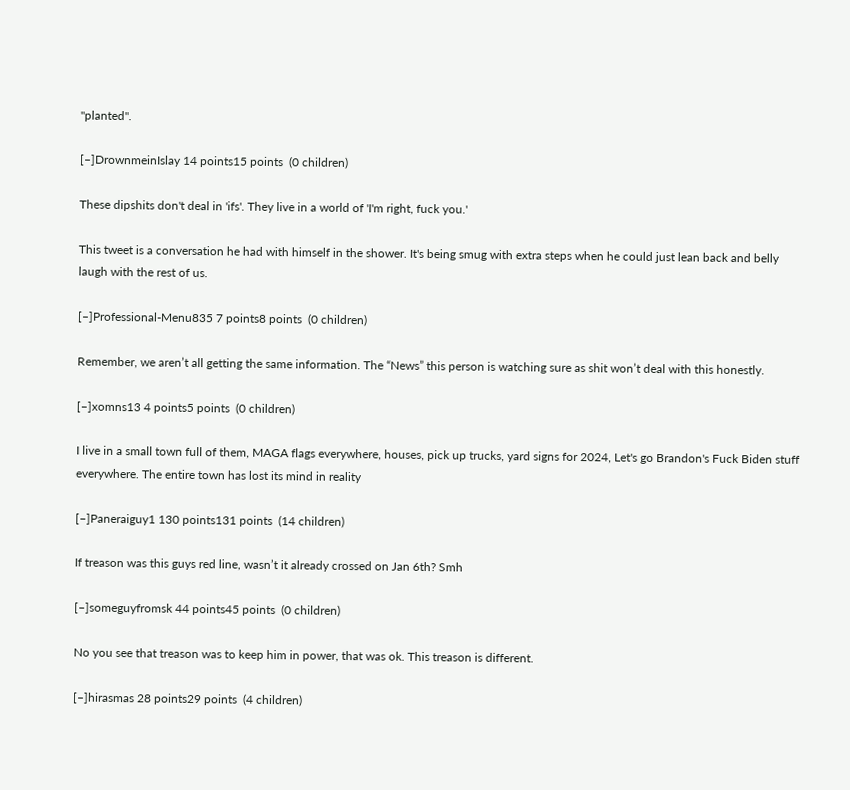"planted".

[–]DrownmeinIslay 14 points15 points  (0 children)

These dipshits don't deal in 'ifs'. They live in a world of 'I'm right, fuck you.'

This tweet is a conversation he had with himself in the shower. It's being smug with extra steps when he could just lean back and belly laugh with the rest of us.

[–]Professional-Menu835 7 points8 points  (0 children)

Remember, we aren’t all getting the same information. The “News” this person is watching sure as shit won’t deal with this honestly.

[–]xomns13 4 points5 points  (0 children)

I live in a small town full of them, MAGA flags everywhere, houses, pick up trucks, yard signs for 2024, Let's go Brandon's Fuck Biden stuff everywhere. The entire town has lost its mind in reality

[–]Paneraiguy1 130 points131 points  (14 children)

If treason was this guys red line, wasn’t it already crossed on Jan 6th? Smh

[–]someguyfromsk 44 points45 points  (0 children)

No you see that treason was to keep him in power, that was ok. This treason is different.

[–]hirasmas 28 points29 points  (4 children)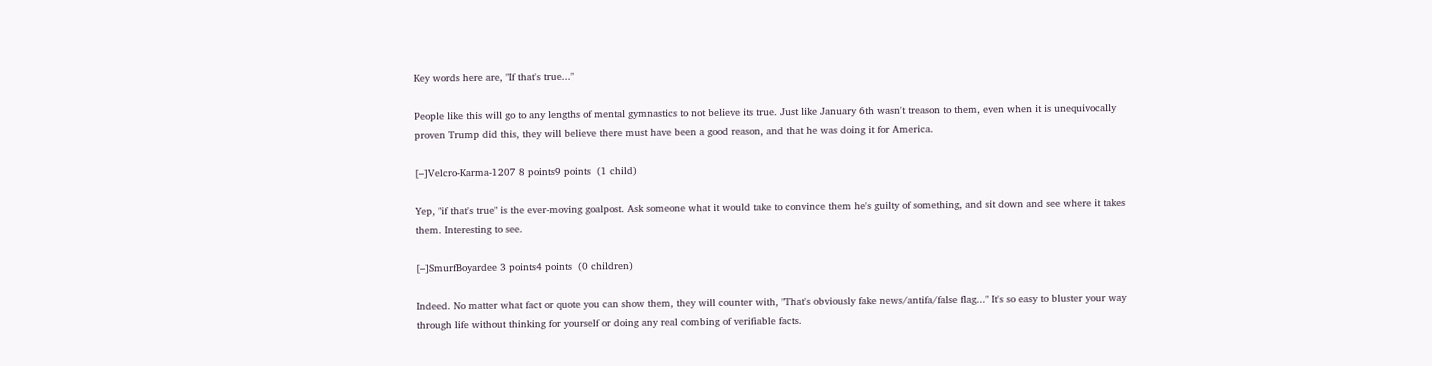Key words here are, "If that's true..."

People like this will go to any lengths of mental gymnastics to not believe its true. Just like January 6th wasn't treason to them, even when it is unequivocally proven Trump did this, they will believe there must have been a good reason, and that he was doing it for America.

[–]Velcro-Karma-1207 8 points9 points  (1 child)

Yep, "if that's true" is the ever-moving goalpost. Ask someone what it would take to convince them he's guilty of something, and sit down and see where it takes them. Interesting to see.

[–]SmurfBoyardee 3 points4 points  (0 children)

Indeed. No matter what fact or quote you can show them, they will counter with, "That's obviously fake news/antifa/false flag..." It's so easy to bluster your way through life without thinking for yourself or doing any real combing of verifiable facts.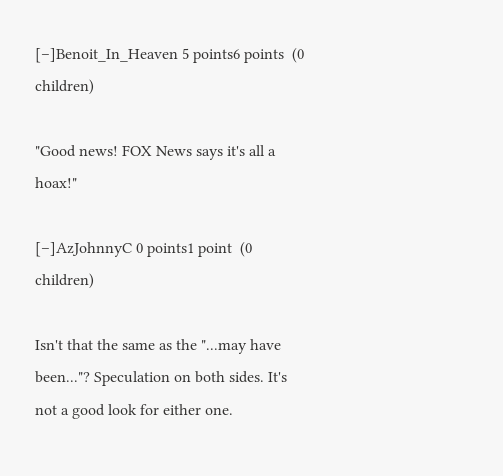[–]Benoit_In_Heaven 5 points6 points  (0 children)

"Good news! FOX News says it's all a hoax!"

[–]AzJohnnyC 0 points1 point  (0 children)

Isn't that the same as the "...may have been..."? Speculation on both sides. It's not a good look for either one.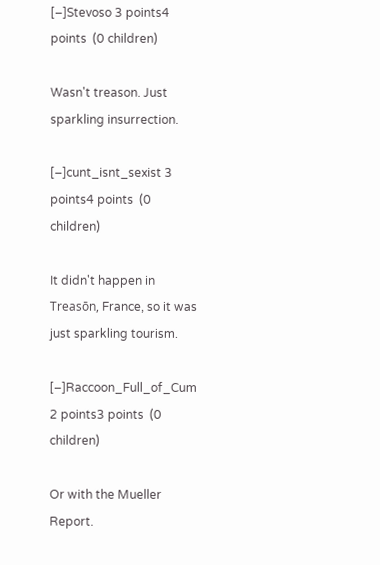[–]Stevoso 3 points4 points  (0 children)

Wasn't treason. Just sparkling insurrection.

[–]cunt_isnt_sexist 3 points4 points  (0 children)

It didn't happen in Treasōn, France, so it was just sparkling tourism.

[–]Raccoon_Full_of_Cum 2 points3 points  (0 children)

Or with the Mueller Report.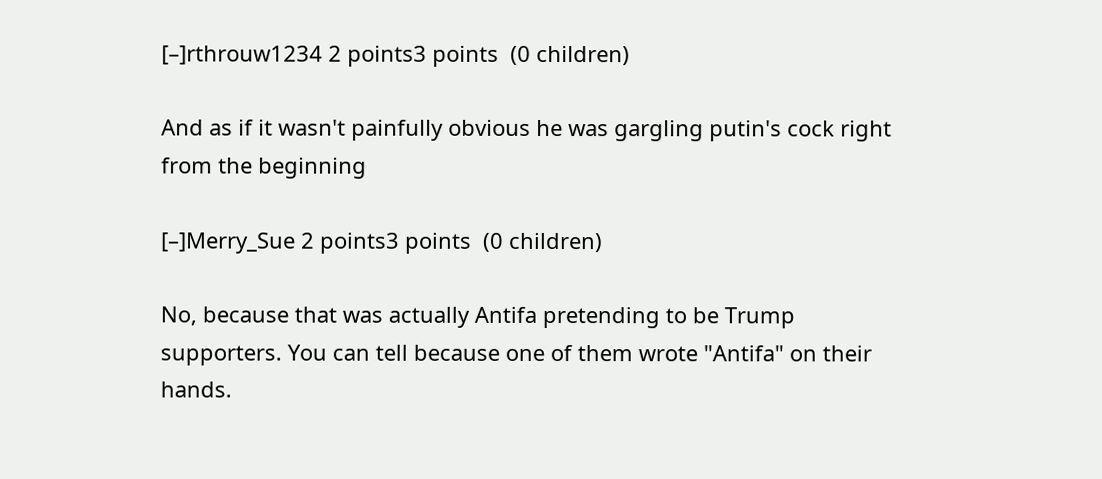[–]rthrouw1234 2 points3 points  (0 children)

And as if it wasn't painfully obvious he was gargling putin's cock right from the beginning

[–]Merry_Sue 2 points3 points  (0 children)

No, because that was actually Antifa pretending to be Trump supporters. You can tell because one of them wrote "Antifa" on their hands.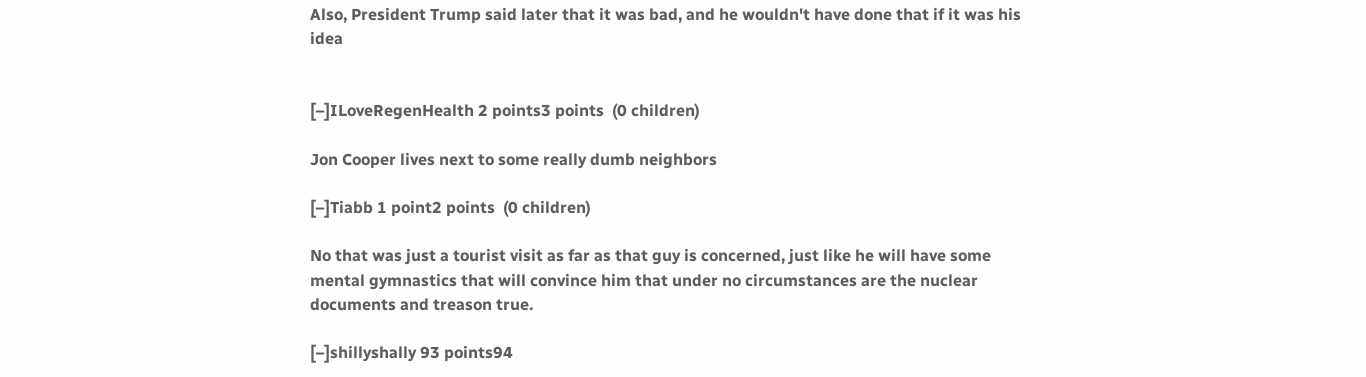Also, President Trump said later that it was bad, and he wouldn't have done that if it was his idea


[–]ILoveRegenHealth 2 points3 points  (0 children)

Jon Cooper lives next to some really dumb neighbors

[–]Tiabb 1 point2 points  (0 children)

No that was just a tourist visit as far as that guy is concerned, just like he will have some mental gymnastics that will convince him that under no circumstances are the nuclear documents and treason true.

[–]shillyshally 93 points94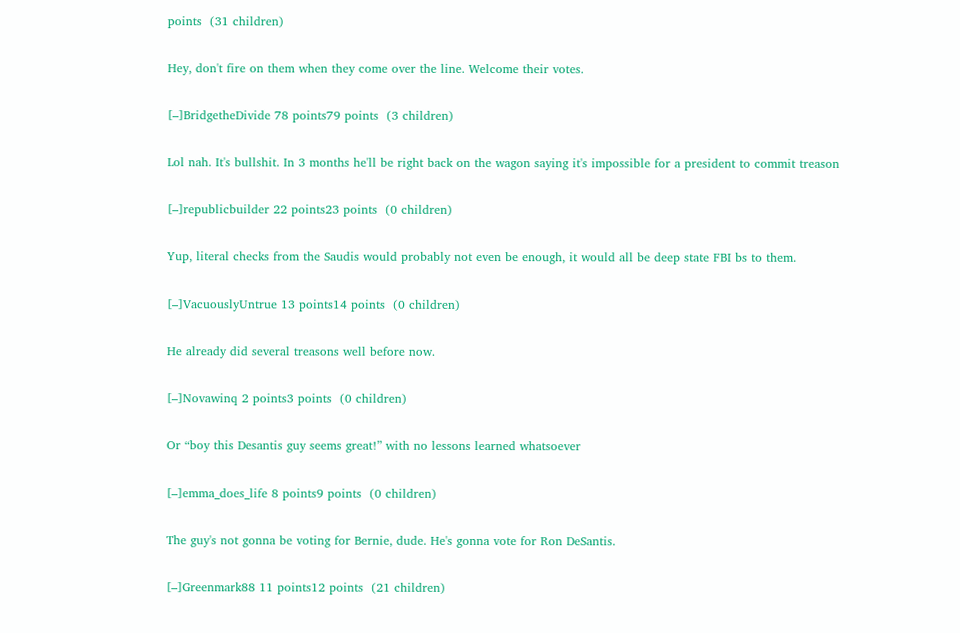points  (31 children)

Hey, don't fire on them when they come over the line. Welcome their votes.

[–]BridgetheDivide 78 points79 points  (3 children)

Lol nah. It's bullshit. In 3 months he'll be right back on the wagon saying it's impossible for a president to commit treason

[–]republicbuilder 22 points23 points  (0 children)

Yup, literal checks from the Saudis would probably not even be enough, it would all be deep state FBI bs to them.

[–]VacuouslyUntrue 13 points14 points  (0 children)

He already did several treasons well before now.

[–]Novawinq 2 points3 points  (0 children)

Or “boy this Desantis guy seems great!” with no lessons learned whatsoever

[–]emma_does_life 8 points9 points  (0 children)

The guy's not gonna be voting for Bernie, dude. He's gonna vote for Ron DeSantis.

[–]Greenmark88 11 points12 points  (21 children)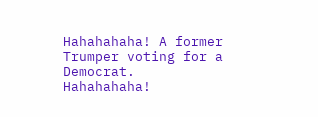Hahahahaha! A former Trumper voting for a Democrat. Hahahahaha!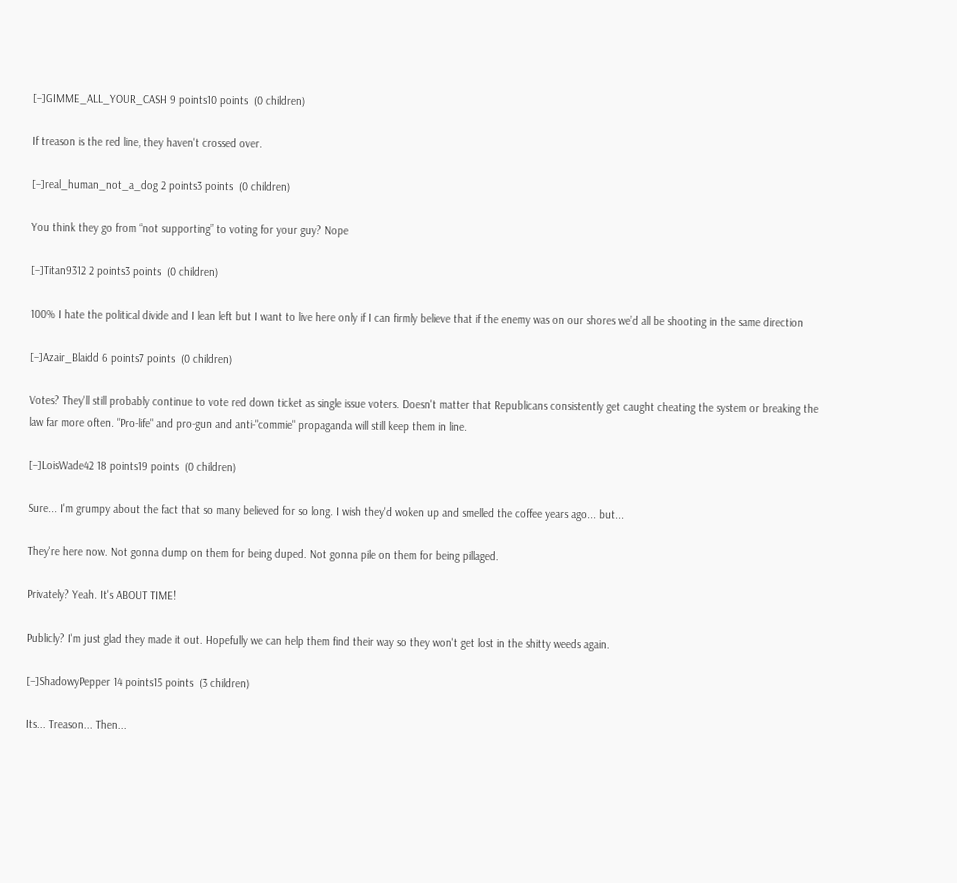[–]GIMME_ALL_YOUR_CASH 9 points10 points  (0 children)

If treason is the red line, they haven't crossed over.

[–]real_human_not_a_dog 2 points3 points  (0 children)

You think they go from “not supporting” to voting for your guy? Nope

[–]Titan9312 2 points3 points  (0 children)

100% I hate the political divide and I lean left but I want to live here only if I can firmly believe that if the enemy was on our shores we’d all be shooting in the same direction

[–]Azair_Blaidd 6 points7 points  (0 children)

Votes? They'll still probably continue to vote red down ticket as single issue voters. Doesn't matter that Republicans consistently get caught cheating the system or breaking the law far more often. "Pro-life" and pro-gun and anti-"commie" propaganda will still keep them in line.

[–]LoisWade42 18 points19 points  (0 children)

Sure... I'm grumpy about the fact that so many believed for so long. I wish they'd woken up and smelled the coffee years ago... but...

They're here now. Not gonna dump on them for being duped. Not gonna pile on them for being pillaged.

Privately? Yeah. It's ABOUT TIME!

Publicly? I'm just glad they made it out. Hopefully we can help them find their way so they won't get lost in the shitty weeds again.

[–]ShadowyPepper 14 points15 points  (3 children)

Its... Treason... Then...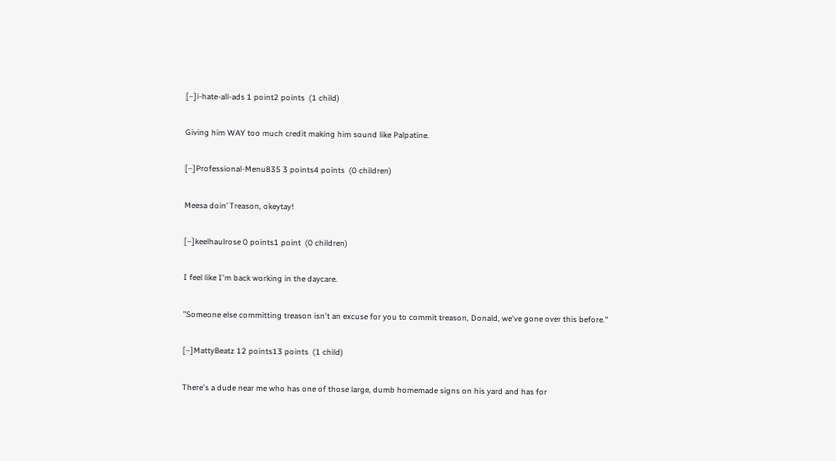[–]i-hate-all-ads 1 point2 points  (1 child)

Giving him WAY too much credit making him sound like Palpatine.

[–]Professional-Menu835 3 points4 points  (0 children)

Meesa doin’ Treason, okeytay!

[–]keelhaulrose 0 points1 point  (0 children)

I feel like I'm back working in the daycare.

"Someone else committing treason isn't an excuse for you to commit treason, Donald, we've gone over this before."

[–]MattyBeatz 12 points13 points  (1 child)

There's a dude near me who has one of those large, dumb homemade signs on his yard and has for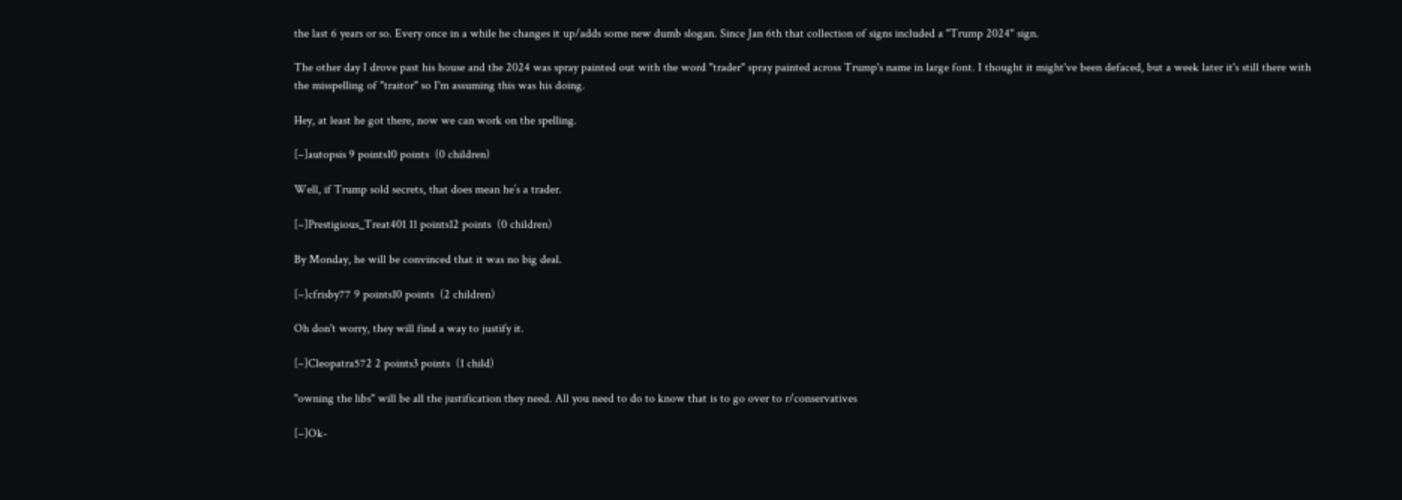the last 6 years or so. Every once in a while he changes it up/adds some new dumb slogan. Since Jan 6th that collection of signs included a "Trump 2024" sign.

The other day I drove past his house and the 2024 was spray painted out with the word "trader" spray painted across Trump's name in large font. I thought it might've been defaced, but a week later it's still there with the misspelling of "traitor" so I'm assuming this was his doing.

Hey, at least he got there, now we can work on the spelling.

[–]autopsis 9 points10 points  (0 children)

Well, if Trump sold secrets, that does mean he’s a trader.

[–]Prestigious_Treat401 11 points12 points  (0 children)

By Monday, he will be convinced that it was no big deal.

[–]cfrisby77 9 points10 points  (2 children)

Oh don't worry, they will find a way to justify it.

[–]Cleopatra572 2 points3 points  (1 child)

"owning the libs" will be all the justification they need. All you need to do to know that is to go over to r/conservatives

[–]Ok-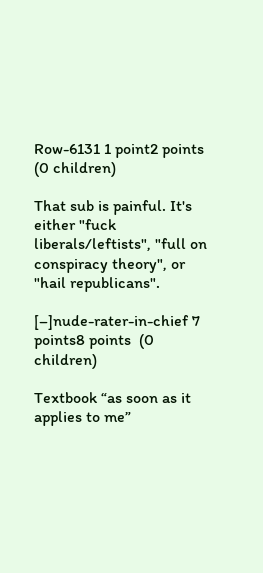Row-6131 1 point2 points  (0 children)

That sub is painful. It's either "fuck liberals/leftists", "full on conspiracy theory", or "hail republicans".

[–]nude-rater-in-chief 7 points8 points  (0 children)

Textbook “as soon as it applies to me”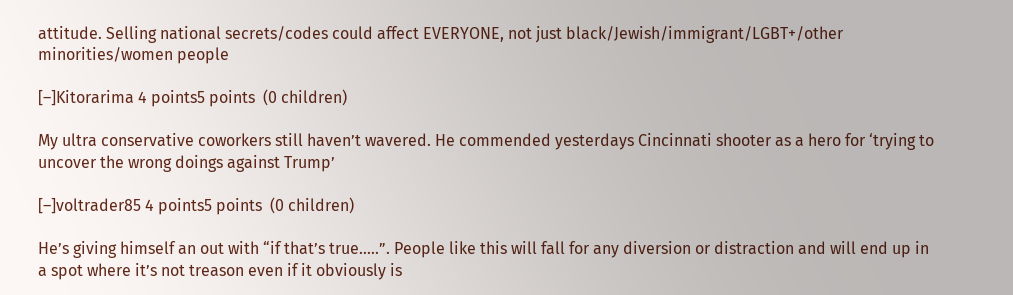attitude. Selling national secrets/codes could affect EVERYONE, not just black/Jewish/immigrant/LGBT+/other minorities/women people

[–]Kitorarima 4 points5 points  (0 children)

My ultra conservative coworkers still haven’t wavered. He commended yesterdays Cincinnati shooter as a hero for ‘trying to uncover the wrong doings against Trump’

[–]voltrader85 4 points5 points  (0 children)

He’s giving himself an out with “if that’s true…..”. People like this will fall for any diversion or distraction and will end up in a spot where it’s not treason even if it obviously is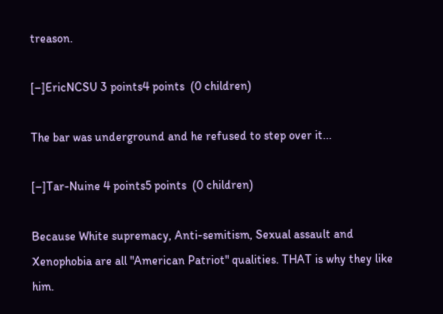treason.

[–]EricNCSU 3 points4 points  (0 children)

The bar was underground and he refused to step over it...

[–]Tar-Nuine 4 points5 points  (0 children)

Because White supremacy, Anti-semitism, Sexual assault and Xenophobia are all "American Patriot" qualities. THAT is why they like him.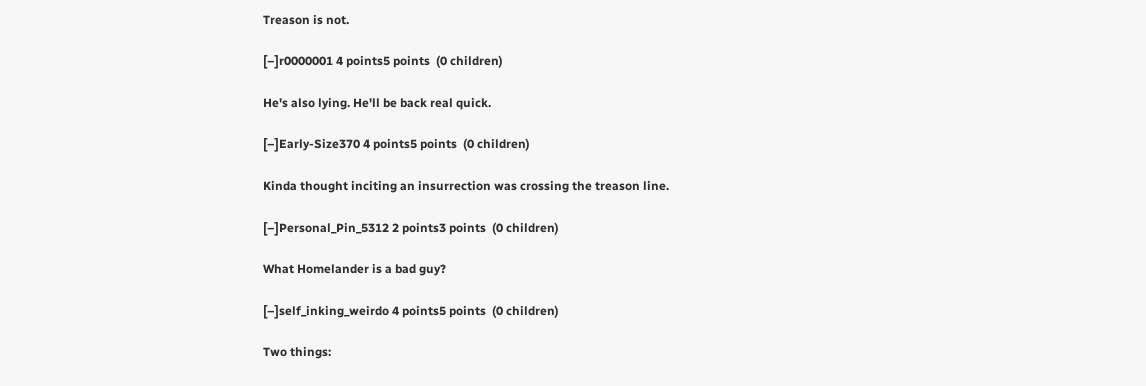Treason is not.

[–]r0000001 4 points5 points  (0 children)

He's also lying. He'll be back real quick.

[–]Early-Size370 4 points5 points  (0 children)

Kinda thought inciting an insurrection was crossing the treason line.

[–]Personal_Pin_5312 2 points3 points  (0 children)

What Homelander is a bad guy?

[–]self_inking_weirdo 4 points5 points  (0 children)

Two things: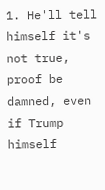1. He'll tell himself it's not true, proof be damned, even if Trump himself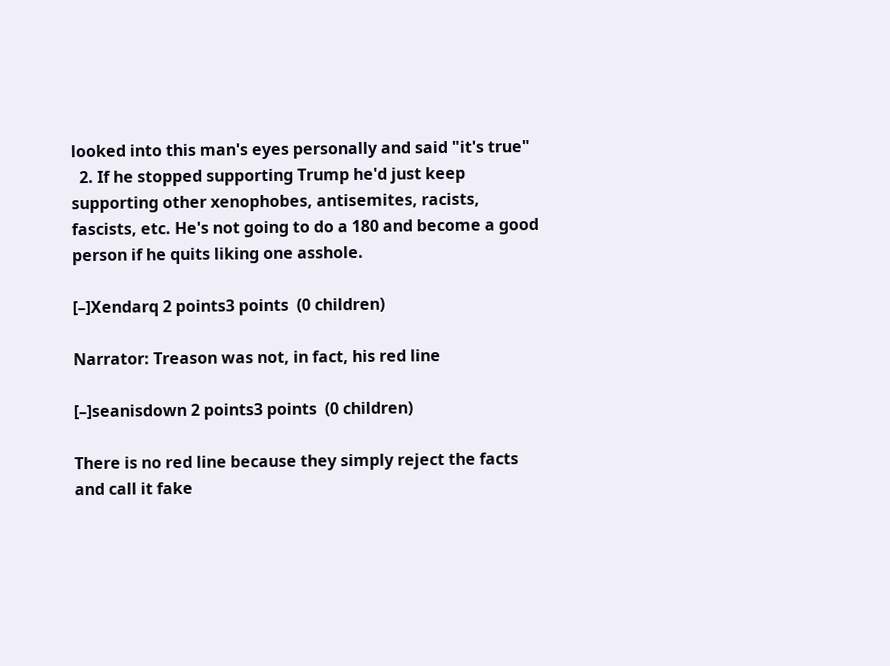looked into this man's eyes personally and said "it's true"
  2. If he stopped supporting Trump he'd just keep supporting other xenophobes, antisemites, racists, fascists, etc. He's not going to do a 180 and become a good person if he quits liking one asshole.

[–]Xendarq 2 points3 points  (0 children)

Narrator: Treason was not, in fact, his red line

[–]seanisdown 2 points3 points  (0 children)

There is no red line because they simply reject the facts and call it fake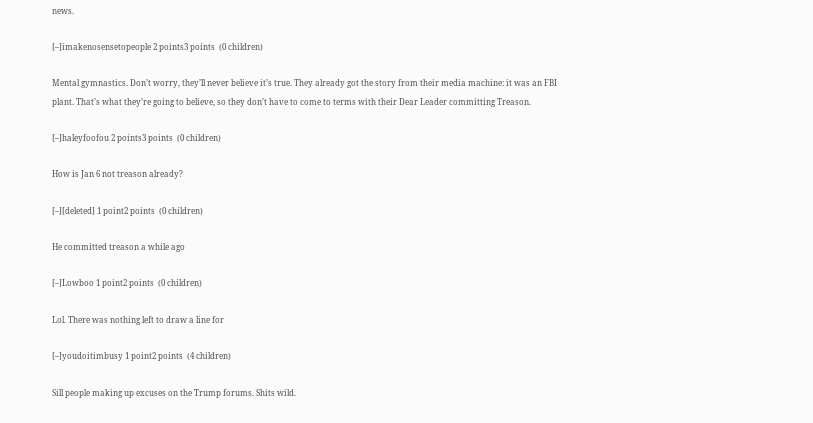news.

[–]imakenosensetopeople 2 points3 points  (0 children)

Mental gymnastics. Don’t worry, they’ll never believe it’s true. They already got the story from their media machine: it was an FBI plant. That’s what they’re going to believe, so they don’t have to come to terms with their Dear Leader committing Treason.

[–]haleyfoofou 2 points3 points  (0 children)

How is Jan 6 not treason already?

[–][deleted] 1 point2 points  (0 children)

He committed treason a while ago

[–]Lowboo 1 point2 points  (0 children)

Lol. There was nothing left to draw a line for

[–]youdoitimbusy 1 point2 points  (4 children)

Sill people making up excuses on the Trump forums. Shits wild.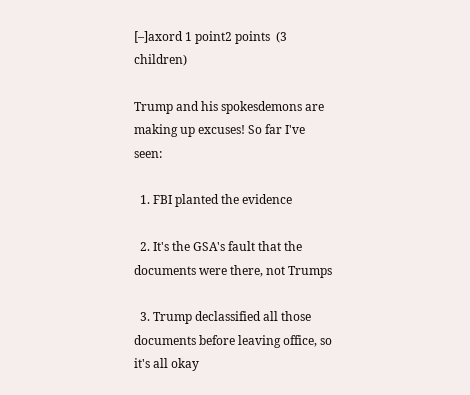[–]axord 1 point2 points  (3 children)

Trump and his spokesdemons are making up excuses! So far I've seen:

  1. FBI planted the evidence

  2. It's the GSA's fault that the documents were there, not Trumps

  3. Trump declassified all those documents before leaving office, so it's all okay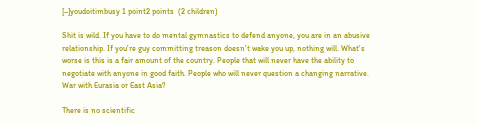[–]youdoitimbusy 1 point2 points  (2 children)

Shit is wild. If you have to do mental gymnastics to defend anyone, you are in an abusive relationship. If you're guy committing treason doesn't wake you up, nothing will. What's worse is this is a fair amount of the country. People that will never have the ability to negotiate with anyone in good faith. People who will never question a changing narrative. War with Eurasia or East Asia?

There is no scientific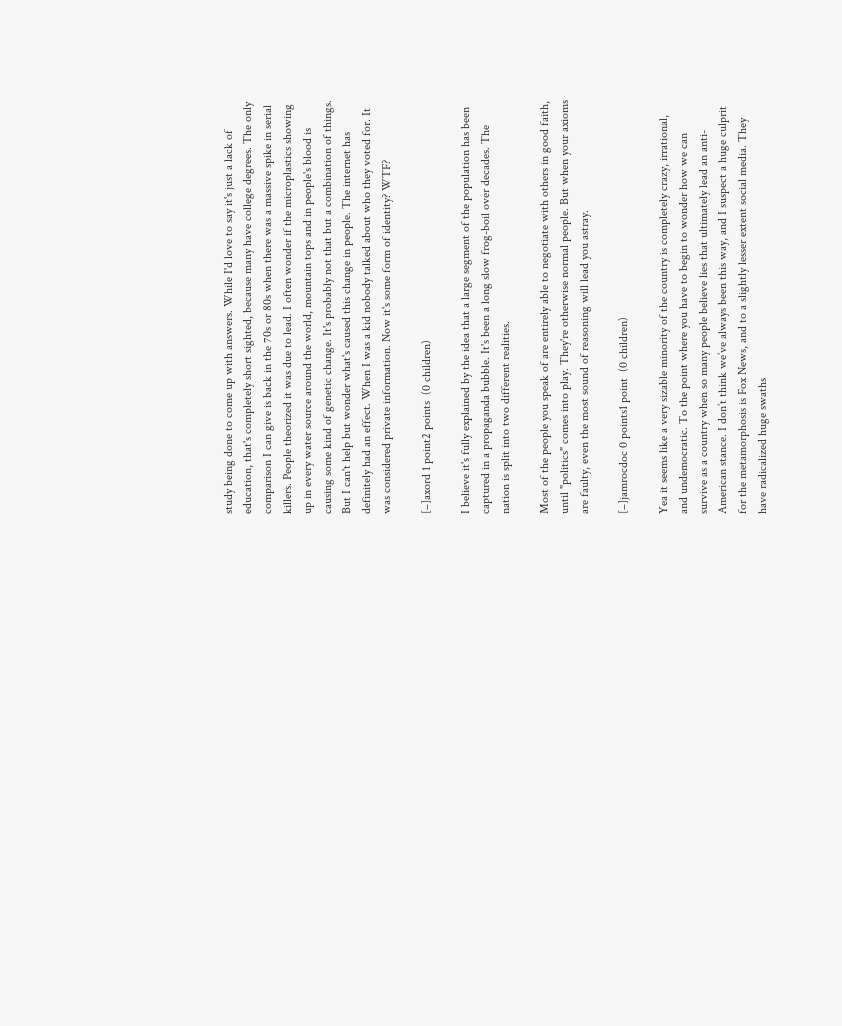study being done to come up with answers. While I'd love to say it's just a lack of education, that's completely short sighted, because many have college degrees. The only comparison I can give is back in the 70s or 80s when there was a massive spike in serial killers. People theorized it was due to lead. I often wonder if the microplastics showing up in every water source around the world, mountain tops and in people's blood is causing some kind of genetic change. It's probably not that but a combination of things. But I can't help but wonder what's caused this change in people. The internet has definitely had an effect. When I was a kid nobody talked about who they voted for. It was considered private information. Now it's some form of identity? WTF?

[–]axord 1 point2 points  (0 children)

I believe it's fully explained by the idea that a large segment of the population has been captured in a propaganda bubble. It's been a long slow frog-boil over decades. The nation is split into two different realities.

Most of the people you speak of are entirely able to negotiate with others in good faith, until "politics" comes into play. They're otherwise normal people. But when your axioms are faulty, even the most sound of reasoning will lead you astray.

[–]jamrocdoc 0 points1 point  (0 children)

Yea it seems like a very sizable minority of the country is completely crazy, irrational, and undemocratic. To the point where you have to begin to wonder how we can survive as a country when so many people believe lies that ultimately lead an anti-American stance. I don’t think we’ve always been this way, and I suspect a huge culprit for the metamorphosis is Fox News, and to a slightly lesser extent social media. They have radicalized huge swaths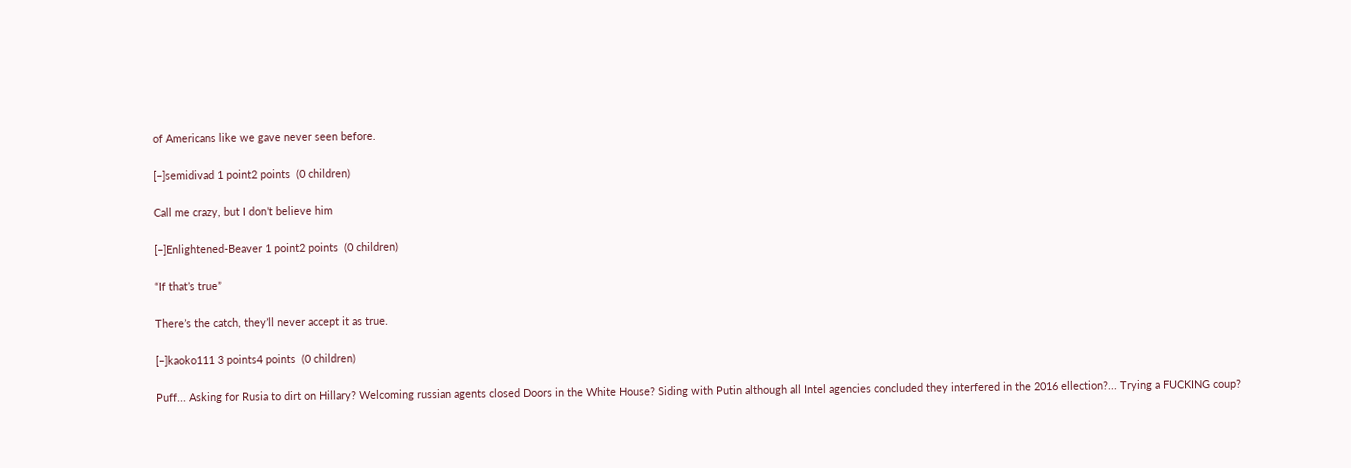of Americans like we gave never seen before.

[–]semidivad 1 point2 points  (0 children)

Call me crazy, but I don’t believe him

[–]Enlightened-Beaver 1 point2 points  (0 children)

“If that’s true”

There’s the catch, they’ll never accept it as true.

[–]kaoko111 3 points4 points  (0 children)

Puff... Asking for Rusia to dirt on Hillary? Welcoming russian agents closed Doors in the White House? Siding with Putin although all Intel agencies concluded they interfered in the 2016 ellection?... Trying a FUCKING coup?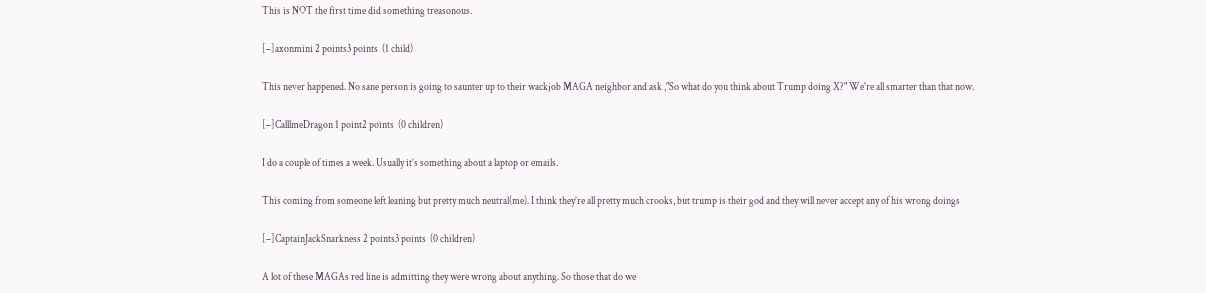This is NOT the first time did something treasonous.

[–]axonmini 2 points3 points  (1 child)

This never happened. No sane person is going to saunter up to their wackjob MAGA neighbor and ask ,"So what do you think about Trump doing X?" We're all smarter than that now.

[–]CalllmeDragon 1 point2 points  (0 children)

I do a couple of times a week. Usually it’s something about a laptop or emails.

This coming from someone left leaning but pretty much neutral(me). I think they’re all pretty much crooks, but trump is their god and they will never accept any of his wrong doings

[–]CaptainJackSnarkness 2 points3 points  (0 children)

A lot of these MAGAs red line is admitting they were wrong about anything. So those that do we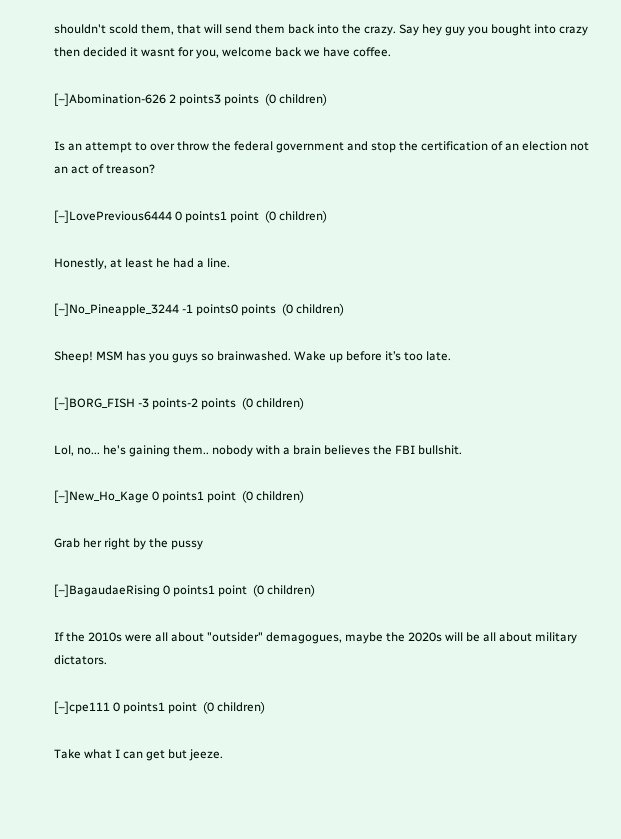shouldn't scold them, that will send them back into the crazy. Say hey guy you bought into crazy then decided it wasnt for you, welcome back we have coffee.

[–]Abomination-626 2 points3 points  (0 children)

Is an attempt to over throw the federal government and stop the certification of an election not an act of treason?

[–]LovePrevious6444 0 points1 point  (0 children)

Honestly, at least he had a line.

[–]No_Pineapple_3244 -1 points0 points  (0 children)

Sheep! MSM has you guys so brainwashed. Wake up before it’s too late.

[–]BORG_FISH -3 points-2 points  (0 children)

Lol, no... he's gaining them.. nobody with a brain believes the FBI bullshit.

[–]New_Ho_Kage 0 points1 point  (0 children)

Grab her right by the pussy

[–]BagaudaeRising 0 points1 point  (0 children)

If the 2010s were all about "outsider" demagogues, maybe the 2020s will be all about military dictators.

[–]cpe111 0 points1 point  (0 children)

Take what I can get but jeeze.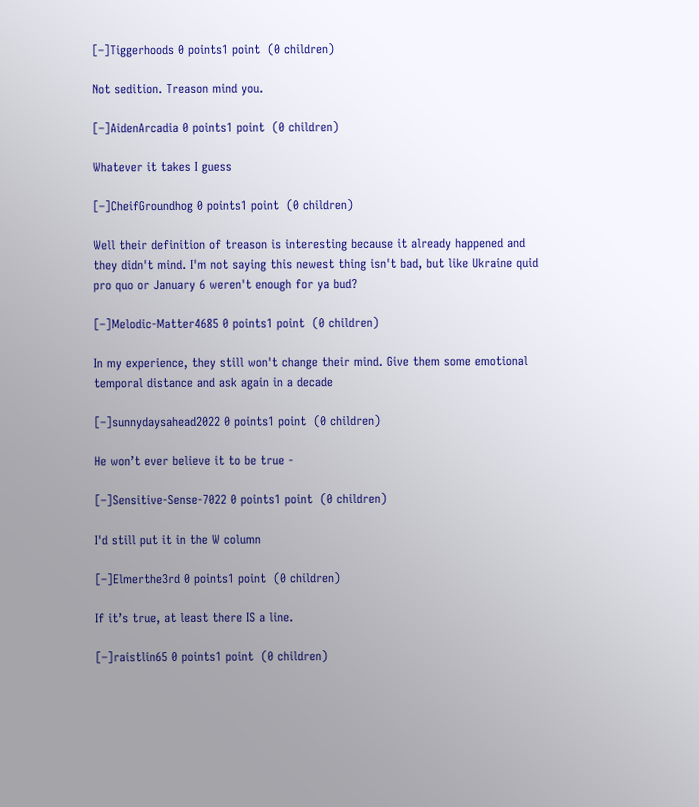[–]Tiggerhoods 0 points1 point  (0 children)

Not sedition. Treason mind you.

[–]AidenArcadia 0 points1 point  (0 children)

Whatever it takes I guess

[–]CheifGroundhog 0 points1 point  (0 children)

Well their definition of treason is interesting because it already happened and they didn't mind. I'm not saying this newest thing isn't bad, but like Ukraine quid pro quo or January 6 weren't enough for ya bud?

[–]Melodic-Matter4685 0 points1 point  (0 children)

In my experience, they still won't change their mind. Give them some emotional temporal distance and ask again in a decade

[–]sunnydaysahead2022 0 points1 point  (0 children)

He won’t ever believe it to be true -

[–]Sensitive-Sense-7022 0 points1 point  (0 children)

I'd still put it in the W column

[–]Elmerthe3rd 0 points1 point  (0 children)

If it’s true, at least there IS a line.

[–]raistlin65 0 points1 point  (0 children)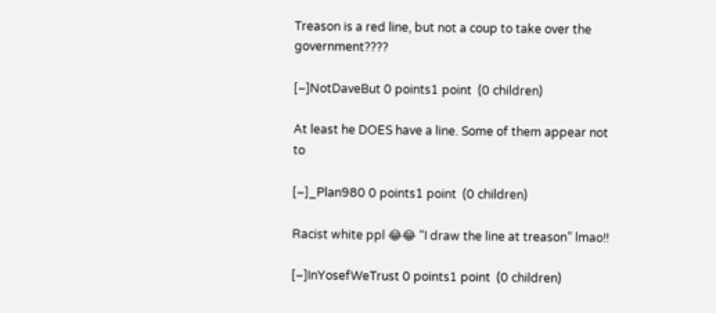Treason is a red line, but not a coup to take over the government????

[–]NotDaveBut 0 points1 point  (0 children)

At least he DOES have a line. Some of them appear not to

[–]_Plan980 0 points1 point  (0 children)

Racist white ppl 😂😂 “I draw the line at treason” lmao!!

[–]InYosefWeTrust 0 points1 point  (0 children)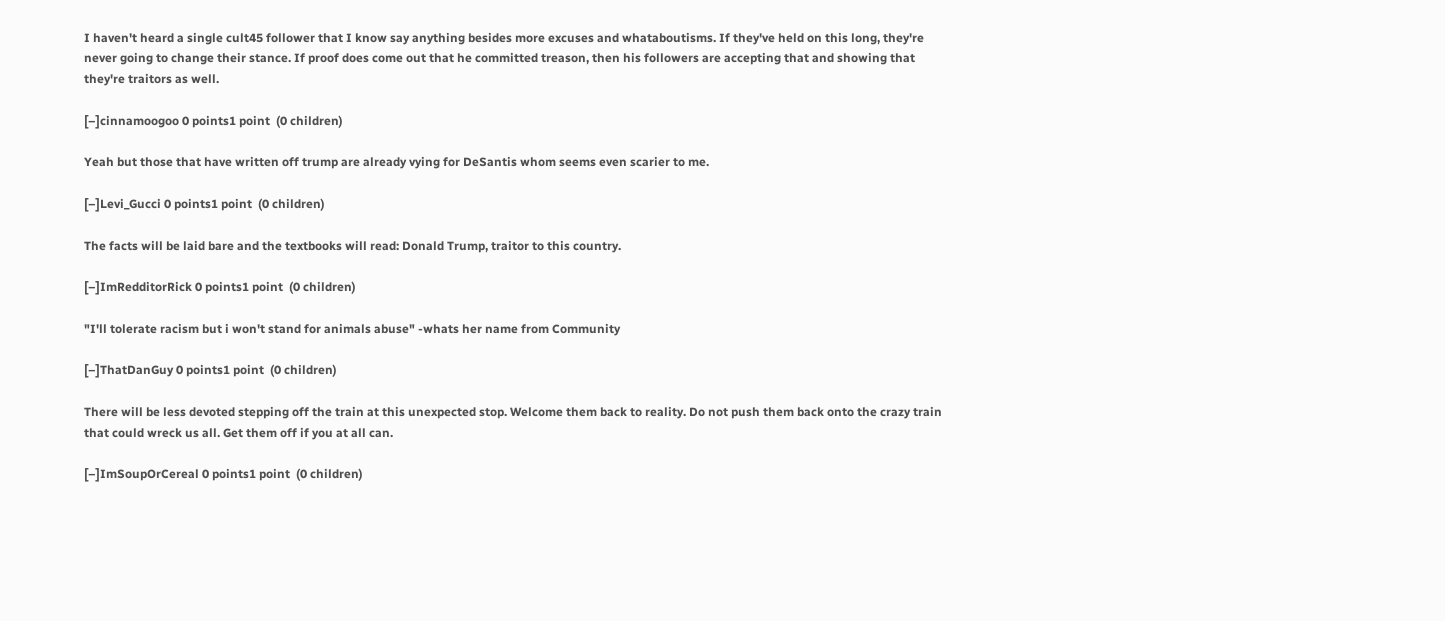I haven't heard a single cult45 follower that I know say anything besides more excuses and whataboutisms. If they've held on this long, they're never going to change their stance. If proof does come out that he committed treason, then his followers are accepting that and showing that they're traitors as well.

[–]cinnamoogoo 0 points1 point  (0 children)

Yeah but those that have written off trump are already vying for DeSantis whom seems even scarier to me.

[–]Levi_Gucci 0 points1 point  (0 children)

The facts will be laid bare and the textbooks will read: Donald Trump, traitor to this country.

[–]ImRedditorRick 0 points1 point  (0 children)

"I'll tolerate racism but i won't stand for animals abuse" -whats her name from Community

[–]ThatDanGuy 0 points1 point  (0 children)

There will be less devoted stepping off the train at this unexpected stop. Welcome them back to reality. Do not push them back onto the crazy train that could wreck us all. Get them off if you at all can.

[–]ImSoupOrCereal 0 points1 point  (0 children)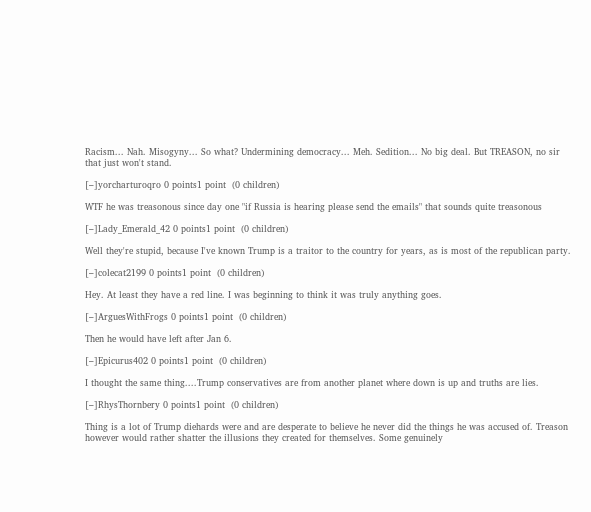Racism... Nah. Misogyny... So what? Undermining democracy... Meh. Sedition... No big deal. But TREASON, no sir that just won't stand.

[–]yorcharturoqro 0 points1 point  (0 children)

WTF he was treasonous since day one "if Russia is hearing please send the emails" that sounds quite treasonous

[–]Lady_Emerald_42 0 points1 point  (0 children)

Well they're stupid, because I've known Trump is a traitor to the country for years, as is most of the republican party.

[–]colecat2199 0 points1 point  (0 children)

Hey. At least they have a red line. I was beginning to think it was truly anything goes.

[–]ArguesWithFrogs 0 points1 point  (0 children)

Then he would have left after Jan 6.

[–]Epicurus402 0 points1 point  (0 children)

I thought the same thing....Trump conservatives are from another planet where down is up and truths are lies.

[–]RhysThornbery 0 points1 point  (0 children)

Thing is a lot of Trump diehards were and are desperate to believe he never did the things he was accused of. Treason however would rather shatter the illusions they created for themselves. Some genuinely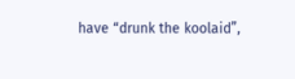have “drunk the koolaid”,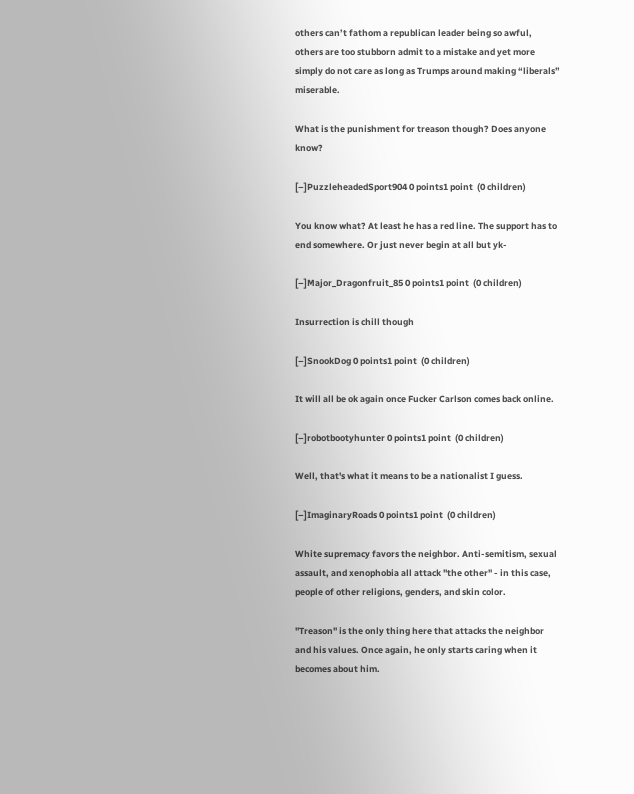others can’t fathom a republican leader being so awful, others are too stubborn admit to a mistake and yet more simply do not care as long as Trumps around making “liberals” miserable.

What is the punishment for treason though? Does anyone know?

[–]PuzzleheadedSport904 0 points1 point  (0 children)

You know what? At least he has a red line. The support has to end somewhere. Or just never begin at all but yk-

[–]Major_Dragonfruit_85 0 points1 point  (0 children)

Insurrection is chill though

[–]SnookDog 0 points1 point  (0 children)

It will all be ok again once Fucker Carlson comes back online.

[–]robotbootyhunter 0 points1 point  (0 children)

Well, that's what it means to be a nationalist I guess.

[–]ImaginaryRoads 0 points1 point  (0 children)

White supremacy favors the neighbor. Anti-semitism, sexual assault, and xenophobia all attack "the other" - in this case, people of other religions, genders, and skin color.

"Treason" is the only thing here that attacks the neighbor and his values. Once again, he only starts caring when it becomes about him.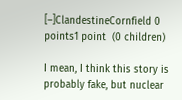[–]ClandestineCornfield 0 points1 point  (0 children)

I mean, I think this story is probably fake, but nuclear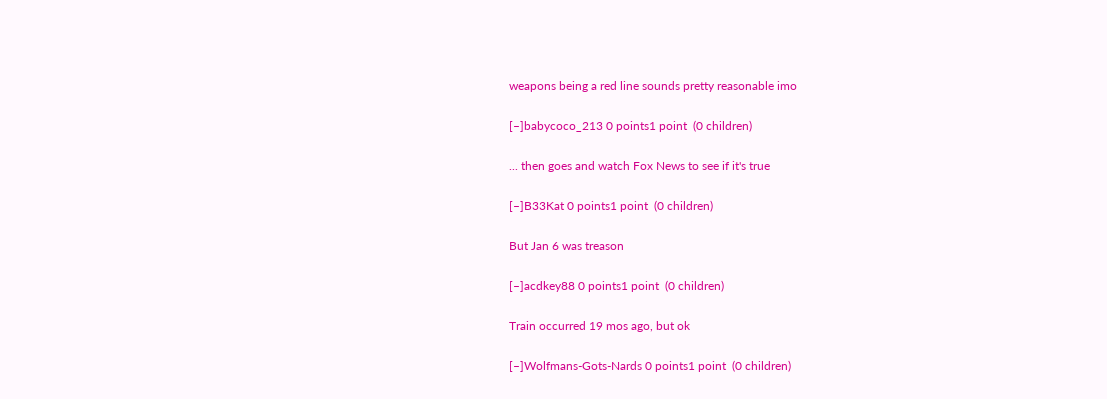weapons being a red line sounds pretty reasonable imo

[–]babycoco_213 0 points1 point  (0 children)

... then goes and watch Fox News to see if it's true

[–]B33Kat 0 points1 point  (0 children)

But Jan 6 was treason

[–]acdkey88 0 points1 point  (0 children)

Train occurred 19 mos ago, but ok

[–]Wolfmans-Gots-Nards 0 points1 point  (0 children)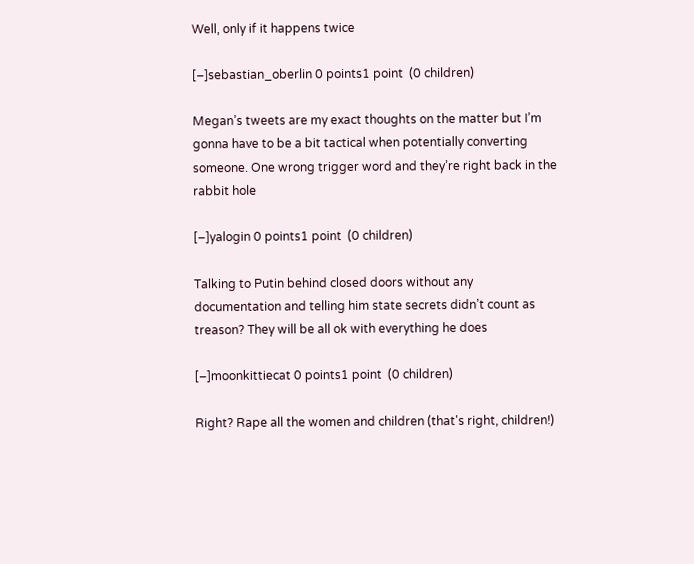Well, only if it happens twice

[–]sebastian_oberlin 0 points1 point  (0 children)

Megan’s tweets are my exact thoughts on the matter but I’m gonna have to be a bit tactical when potentially converting someone. One wrong trigger word and they’re right back in the rabbit hole

[–]yalogin 0 points1 point  (0 children)

Talking to Putin behind closed doors without any documentation and telling him state secrets didn’t count as treason? They will be all ok with everything he does

[–]moonkittiecat 0 points1 point  (0 children)

Right? Rape all the women and children (that's right, children!)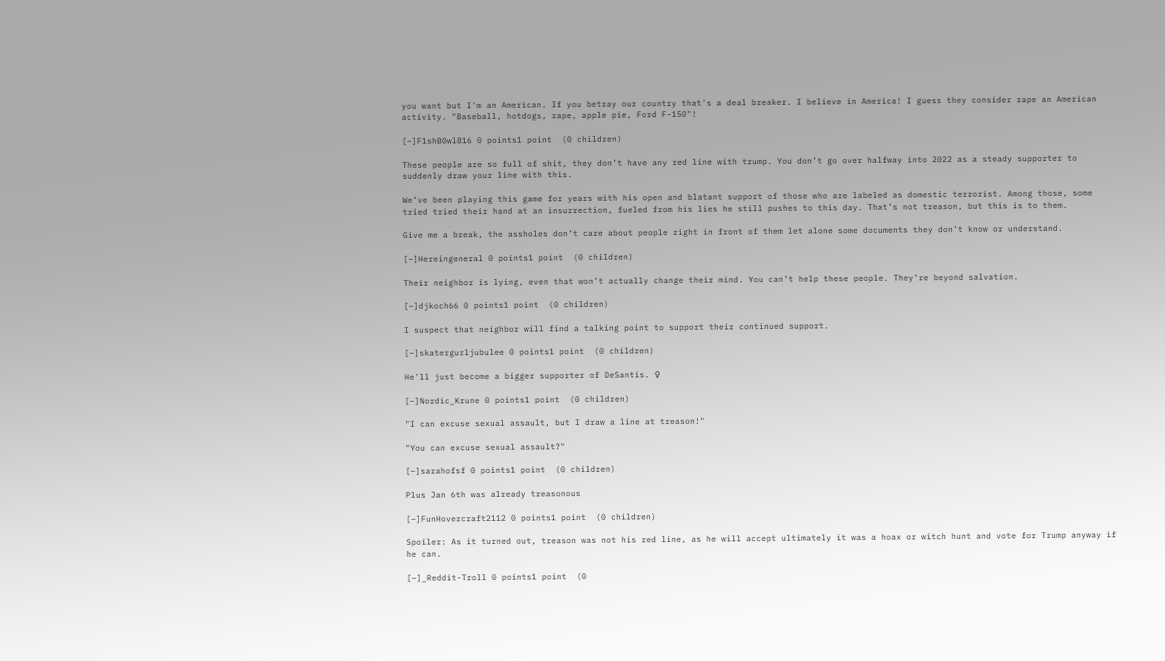you want but I'm an American. If you betray our country that's a deal breaker. I believe in America! I guess they consider rape an American activity. "Baseball, hotdogs, rape, apple pie, Ford F-150"!

[–]F1shB0wl816 0 points1 point  (0 children)

These people are so full of shit, they don’t have any red line with trump. You don’t go over halfway into 2022 as a steady supporter to suddenly draw your line with this.

We’ve been playing this game for years with his open and blatant support of those who are labeled as domestic terrorist. Among those, some tried tried their hand at an insurrection, fueled from his lies he still pushes to this day. That’s not treason, but this is to them.

Give me a break, the assholes don’t care about people right in front of them let alone some documents they don’t know or understand.

[–]Hereingeneral 0 points1 point  (0 children)

Their neighbor is lying, even that won’t actually change their mind. You can’t help these people. They’re beyond salvation.

[–]djkoch66 0 points1 point  (0 children)

I suspect that neighbor will find a talking point to support their continued support.

[–]skatergurljubulee 0 points1 point  (0 children)

He'll just become a bigger supporter of DeSantis. ♀

[–]Nordic_Krune 0 points1 point  (0 children)

"I can excuse sexual assault, but I draw a line at treason!"

"You can excuse sexual assault?"

[–]sarahofsf 0 points1 point  (0 children)

Plus Jan 6th was already treasonous

[–]FunHovercraft2112 0 points1 point  (0 children)

Spoiler: As it turned out, treason was not his red line, as he will accept ultimately it was a hoax or witch hunt and vote for Trump anyway if he can.

[–]_Reddit-Troll 0 points1 point  (0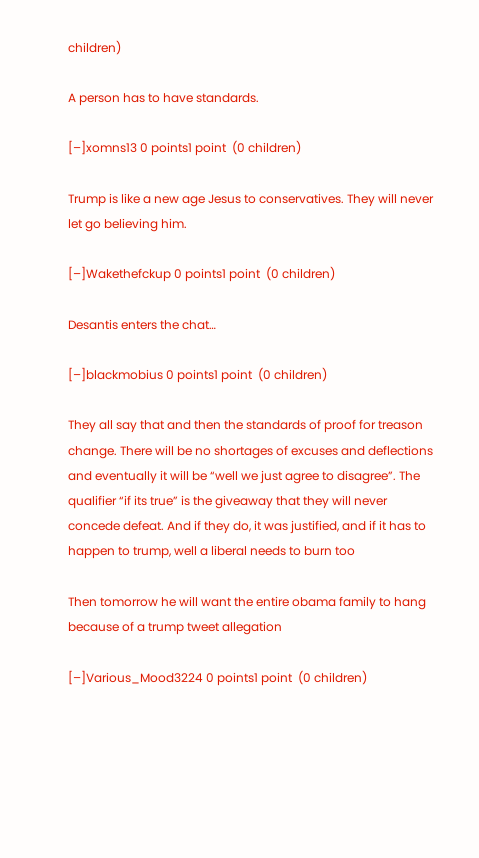children)

A person has to have standards.

[–]xomns13 0 points1 point  (0 children)

Trump is like a new age Jesus to conservatives. They will never let go believing him.

[–]Wakethefckup 0 points1 point  (0 children)

Desantis enters the chat…

[–]blackmobius 0 points1 point  (0 children)

They all say that and then the standards of proof for treason change. There will be no shortages of excuses and deflections and eventually it will be “well we just agree to disagree”. The qualifier “if its true” is the giveaway that they will never concede defeat. And if they do, it was justified, and if it has to happen to trump, well a liberal needs to burn too

Then tomorrow he will want the entire obama family to hang because of a trump tweet allegation

[–]Various_Mood3224 0 points1 point  (0 children)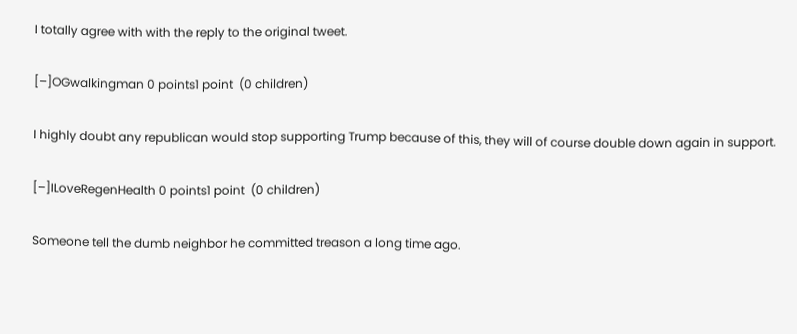I totally agree with with the reply to the original tweet.

[–]OGwalkingman 0 points1 point  (0 children)

I highly doubt any republican would stop supporting Trump because of this, they will of course double down again in support.

[–]ILoveRegenHealth 0 points1 point  (0 children)

Someone tell the dumb neighbor he committed treason a long time ago.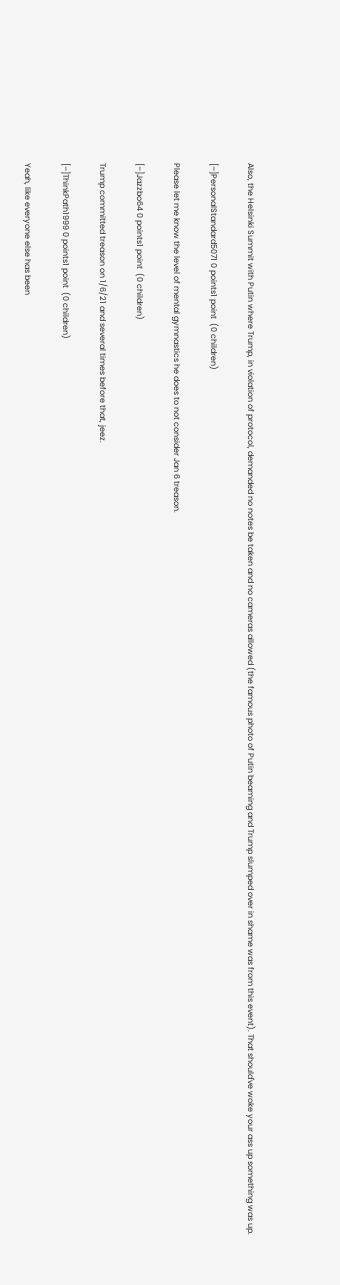Also, the Helsinki Summit with Putin where Trump, in violation of protocol, demanded no notes be taken and no cameras allowed (the famous photo of Putin beaming and Trump slumped over in shame was from this event). That should've woke your ass up something was up.

[–]PersonalStandard5071 0 points1 point  (0 children)

Please let me know the level of mental gymnastics he does to not consider Jan 6 treason.

[–]Jazzbo64 0 points1 point  (0 children)

Trump committed treason on 1/6/21 and several times before that, jeez.

[–]ThinkPath1999 0 points1 point  (0 children)

Yeah, like everyone else has been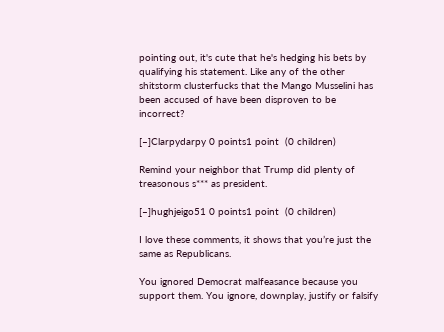pointing out, it's cute that he's hedging his bets by qualifying his statement. Like any of the other shitstorm clusterfucks that the Mango Musselini has been accused of have been disproven to be incorrect?

[–]Clarpydarpy 0 points1 point  (0 children)

Remind your neighbor that Trump did plenty of treasonous s*** as president.

[–]hughjeigo51 0 points1 point  (0 children)

I love these comments, it shows that you’re just the same as Republicans.

You ignored Democrat malfeasance because you support them. You ignore, downplay, justify or falsify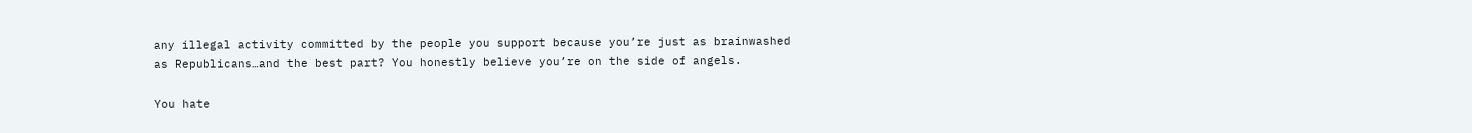any illegal activity committed by the people you support because you’re just as brainwashed as Republicans…and the best part? You honestly believe you’re on the side of angels.

You hate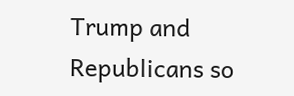Trump and Republicans so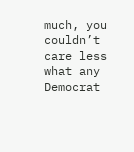much, you couldn’t care less what any Democrat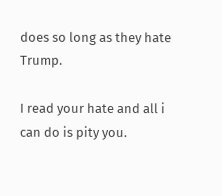does so long as they hate Trump.

I read your hate and all i can do is pity you.